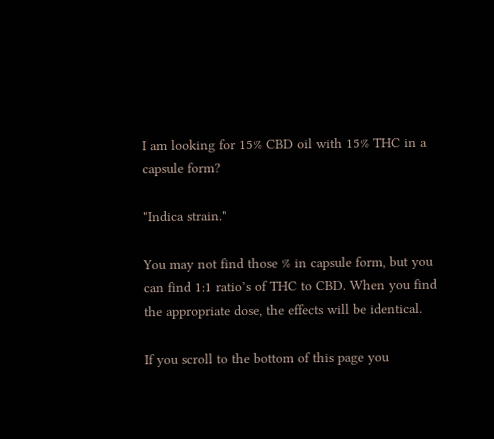I am looking for 15% CBD oil with 15% THC in a capsule form?

"Indica strain."

You may not find those % in capsule form, but you can find 1:1 ratio’s of THC to CBD. When you find the appropriate dose, the effects will be identical.

If you scroll to the bottom of this page you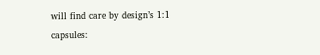will find care by design’s 1:1 capsules: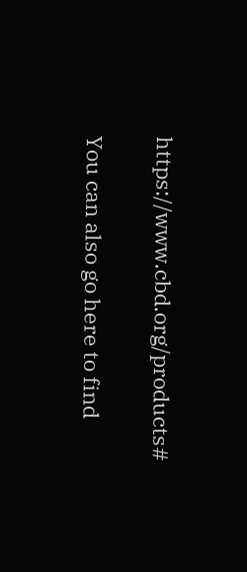https://www.cbd.org/products#

You can also go here to find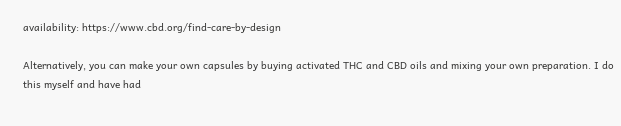availability: https://www.cbd.org/find-care-by-design

Alternatively, you can make your own capsules by buying activated THC and CBD oils and mixing your own preparation. I do this myself and have had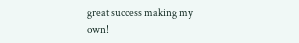great success making my own!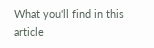What you'll find in this article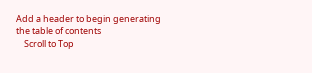Add a header to begin generating the table of contents
    Scroll to Top